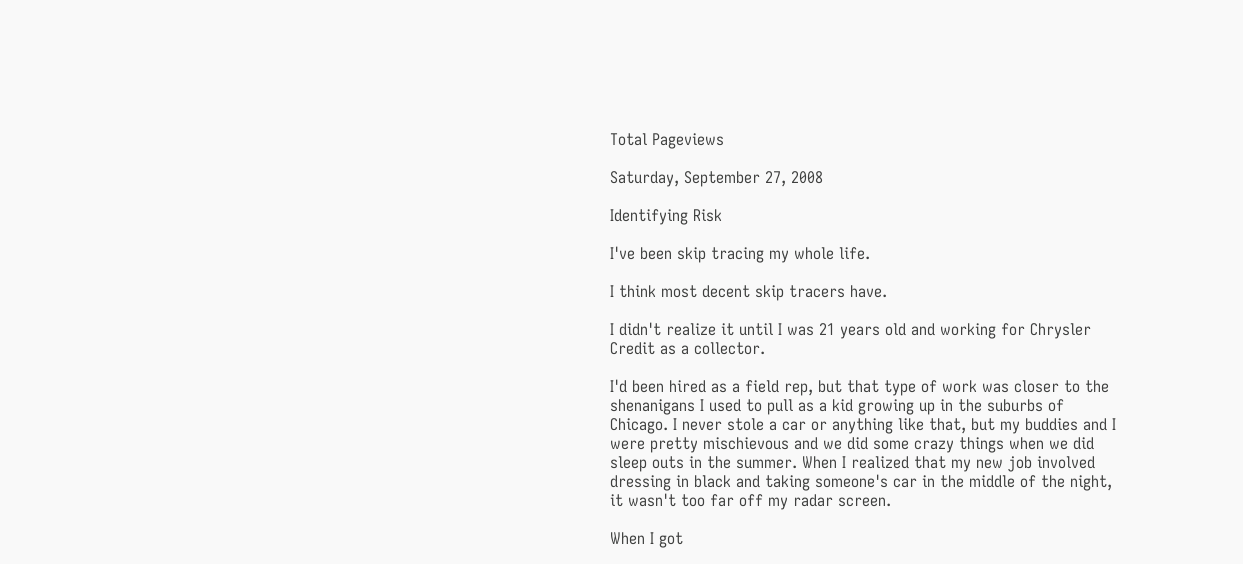Total Pageviews

Saturday, September 27, 2008

Identifying Risk

I've been skip tracing my whole life.

I think most decent skip tracers have.

I didn't realize it until I was 21 years old and working for Chrysler Credit as a collector.

I'd been hired as a field rep, but that type of work was closer to the shenanigans I used to pull as a kid growing up in the suburbs of Chicago. I never stole a car or anything like that, but my buddies and I were pretty mischievous and we did some crazy things when we did sleep outs in the summer. When I realized that my new job involved dressing in black and taking someone's car in the middle of the night, it wasn't too far off my radar screen.

When I got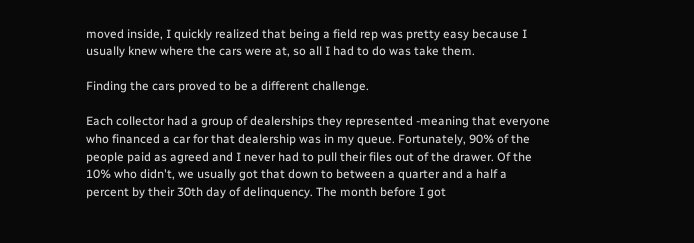moved inside, I quickly realized that being a field rep was pretty easy because I usually knew where the cars were at, so all I had to do was take them.

Finding the cars proved to be a different challenge.

Each collector had a group of dealerships they represented -meaning that everyone who financed a car for that dealership was in my queue. Fortunately, 90% of the people paid as agreed and I never had to pull their files out of the drawer. Of the 10% who didn't, we usually got that down to between a quarter and a half a percent by their 30th day of delinquency. The month before I got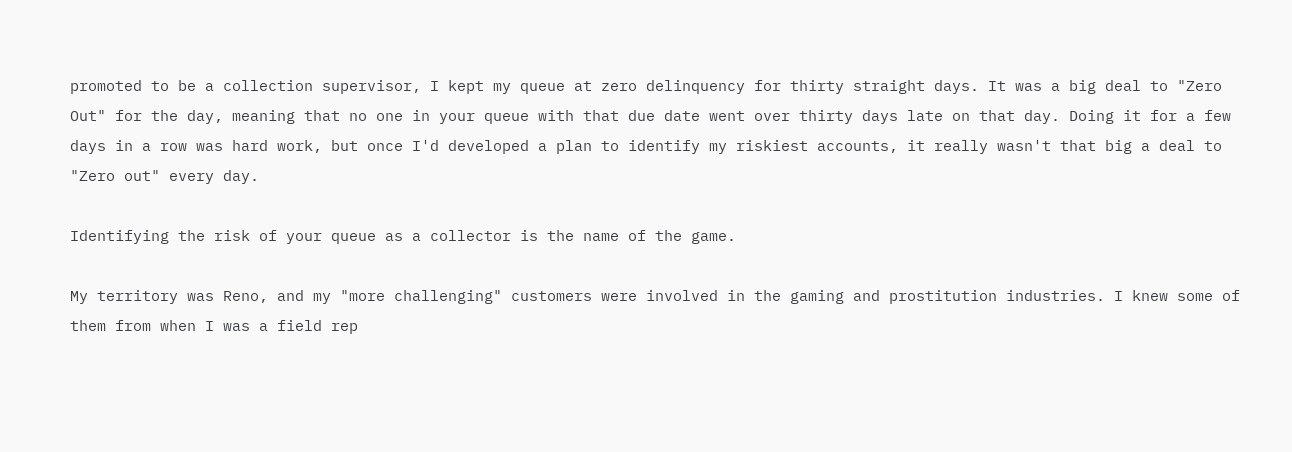promoted to be a collection supervisor, I kept my queue at zero delinquency for thirty straight days. It was a big deal to "Zero Out" for the day, meaning that no one in your queue with that due date went over thirty days late on that day. Doing it for a few days in a row was hard work, but once I'd developed a plan to identify my riskiest accounts, it really wasn't that big a deal to "Zero out" every day.

Identifying the risk of your queue as a collector is the name of the game.

My territory was Reno, and my "more challenging" customers were involved in the gaming and prostitution industries. I knew some of them from when I was a field rep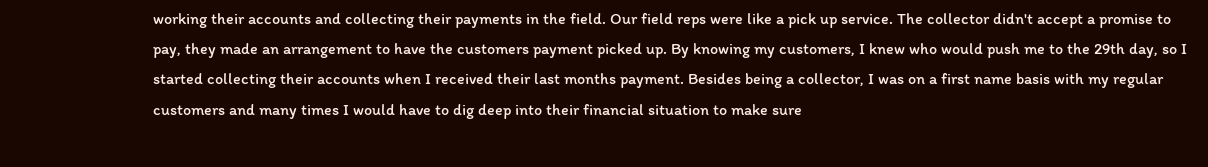working their accounts and collecting their payments in the field. Our field reps were like a pick up service. The collector didn't accept a promise to pay, they made an arrangement to have the customers payment picked up. By knowing my customers, I knew who would push me to the 29th day, so I started collecting their accounts when I received their last months payment. Besides being a collector, I was on a first name basis with my regular customers and many times I would have to dig deep into their financial situation to make sure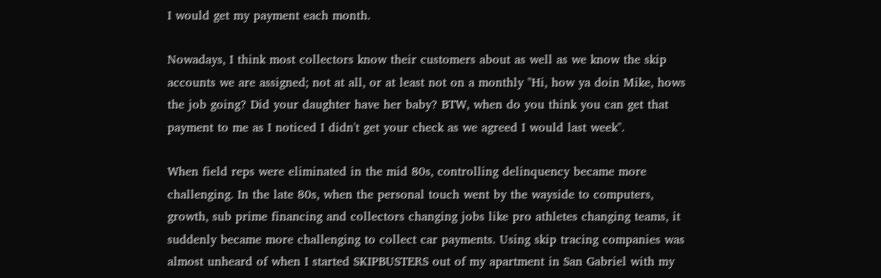I would get my payment each month.

Nowadays, I think most collectors know their customers about as well as we know the skip accounts we are assigned; not at all, or at least not on a monthly "Hi, how ya doin Mike, hows the job going? Did your daughter have her baby? BTW, when do you think you can get that payment to me as I noticed I didn't get your check as we agreed I would last week".

When field reps were eliminated in the mid 80s, controlling delinquency became more challenging. In the late 80s, when the personal touch went by the wayside to computers, growth, sub prime financing and collectors changing jobs like pro athletes changing teams, it suddenly became more challenging to collect car payments. Using skip tracing companies was almost unheard of when I started SKIPBUSTERS out of my apartment in San Gabriel with my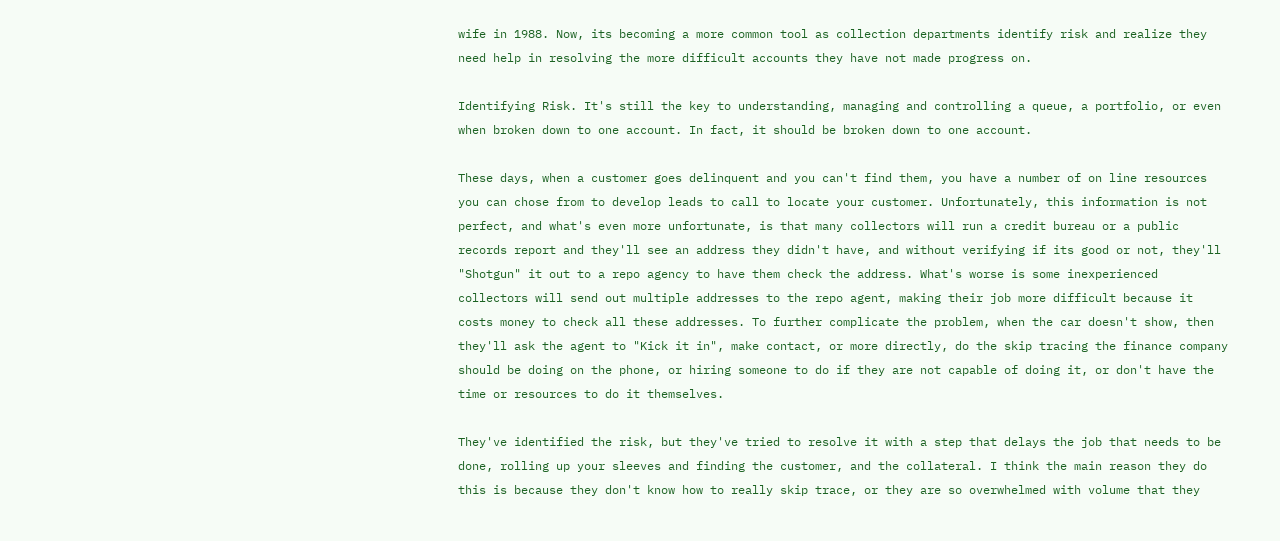wife in 1988. Now, its becoming a more common tool as collection departments identify risk and realize they need help in resolving the more difficult accounts they have not made progress on.

Identifying Risk. It's still the key to understanding, managing and controlling a queue, a portfolio, or even when broken down to one account. In fact, it should be broken down to one account.

These days, when a customer goes delinquent and you can't find them, you have a number of on line resources you can chose from to develop leads to call to locate your customer. Unfortunately, this information is not perfect, and what's even more unfortunate, is that many collectors will run a credit bureau or a public records report and they'll see an address they didn't have, and without verifying if its good or not, they'll "Shotgun" it out to a repo agency to have them check the address. What's worse is some inexperienced collectors will send out multiple addresses to the repo agent, making their job more difficult because it costs money to check all these addresses. To further complicate the problem, when the car doesn't show, then they'll ask the agent to "Kick it in", make contact, or more directly, do the skip tracing the finance company should be doing on the phone, or hiring someone to do if they are not capable of doing it, or don't have the time or resources to do it themselves.

They've identified the risk, but they've tried to resolve it with a step that delays the job that needs to be done, rolling up your sleeves and finding the customer, and the collateral. I think the main reason they do this is because they don't know how to really skip trace, or they are so overwhelmed with volume that they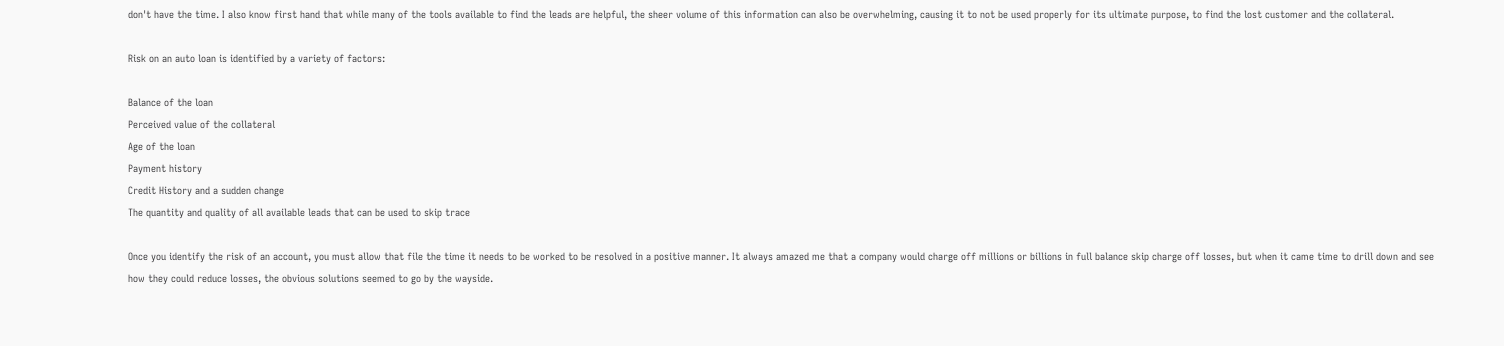don't have the time. I also know first hand that while many of the tools available to find the leads are helpful, the sheer volume of this information can also be overwhelming, causing it to not be used properly for its ultimate purpose, to find the lost customer and the collateral.

Risk on an auto loan is identified by a variety of factors:

Balance of the loan
Perceived value of the collateral
Age of the loan
Payment history
Credit History and a sudden change
The quantity and quality of all available leads that can be used to skip trace

Once you identify the risk of an account, you must allow that file the time it needs to be worked to be resolved in a positive manner. It always amazed me that a company would charge off millions or billions in full balance skip charge off losses, but when it came time to drill down and see how they could reduce losses, the obvious solutions seemed to go by the wayside.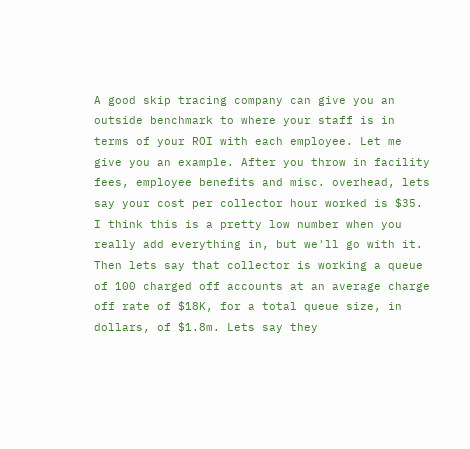A good skip tracing company can give you an outside benchmark to where your staff is in terms of your ROI with each employee. Let me give you an example. After you throw in facility fees, employee benefits and misc. overhead, lets say your cost per collector hour worked is $35. I think this is a pretty low number when you really add everything in, but we'll go with it. Then lets say that collector is working a queue of 100 charged off accounts at an average charge off rate of $18K, for a total queue size, in dollars, of $1.8m. Lets say they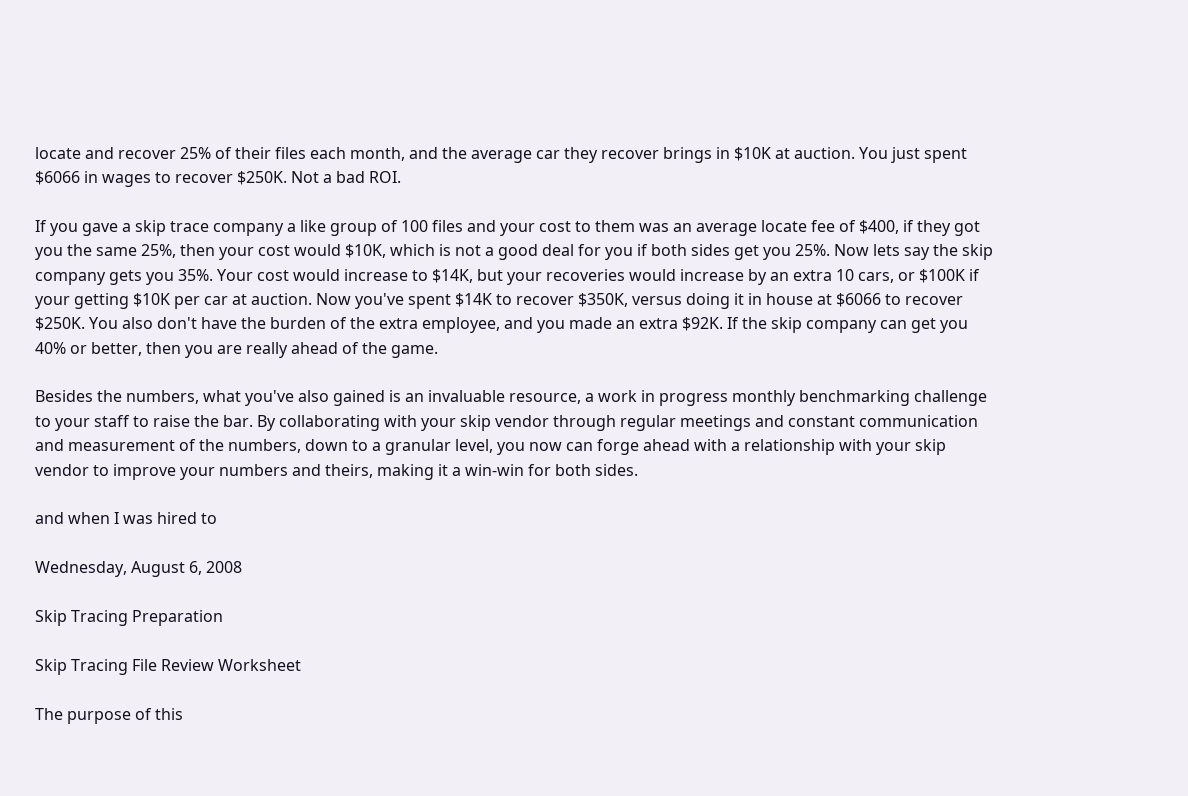locate and recover 25% of their files each month, and the average car they recover brings in $10K at auction. You just spent $6066 in wages to recover $250K. Not a bad ROI.

If you gave a skip trace company a like group of 100 files and your cost to them was an average locate fee of $400, if they got you the same 25%, then your cost would $10K, which is not a good deal for you if both sides get you 25%. Now lets say the skip company gets you 35%. Your cost would increase to $14K, but your recoveries would increase by an extra 10 cars, or $100K if your getting $10K per car at auction. Now you've spent $14K to recover $350K, versus doing it in house at $6066 to recover $250K. You also don't have the burden of the extra employee, and you made an extra $92K. If the skip company can get you 40% or better, then you are really ahead of the game.

Besides the numbers, what you've also gained is an invaluable resource, a work in progress monthly benchmarking challenge to your staff to raise the bar. By collaborating with your skip vendor through regular meetings and constant communication and measurement of the numbers, down to a granular level, you now can forge ahead with a relationship with your skip vendor to improve your numbers and theirs, making it a win-win for both sides.

and when I was hired to

Wednesday, August 6, 2008

Skip Tracing Preparation

Skip Tracing File Review Worksheet

The purpose of this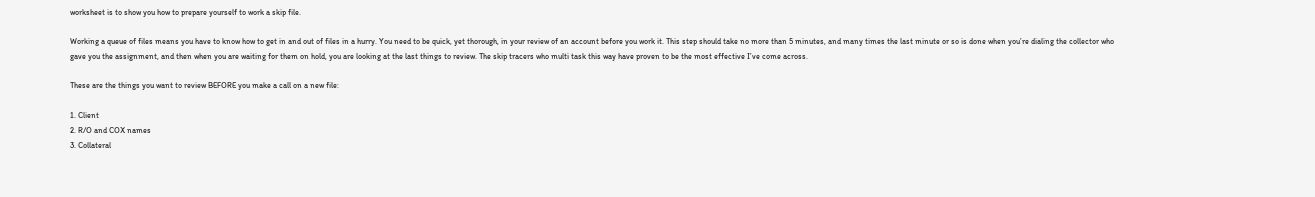worksheet is to show you how to prepare yourself to work a skip file.

Working a queue of files means you have to know how to get in and out of files in a hurry. You need to be quick, yet thorough, in your review of an account before you work it. This step should take no more than 5 minutes, and many times the last minute or so is done when you’re dialing the collector who gave you the assignment, and then when you are waiting for them on hold, you are looking at the last things to review. The skip tracers who multi task this way have proven to be the most effective I’ve come across.

These are the things you want to review BEFORE you make a call on a new file:

1. Client
2. R/O and COX names
3. Collateral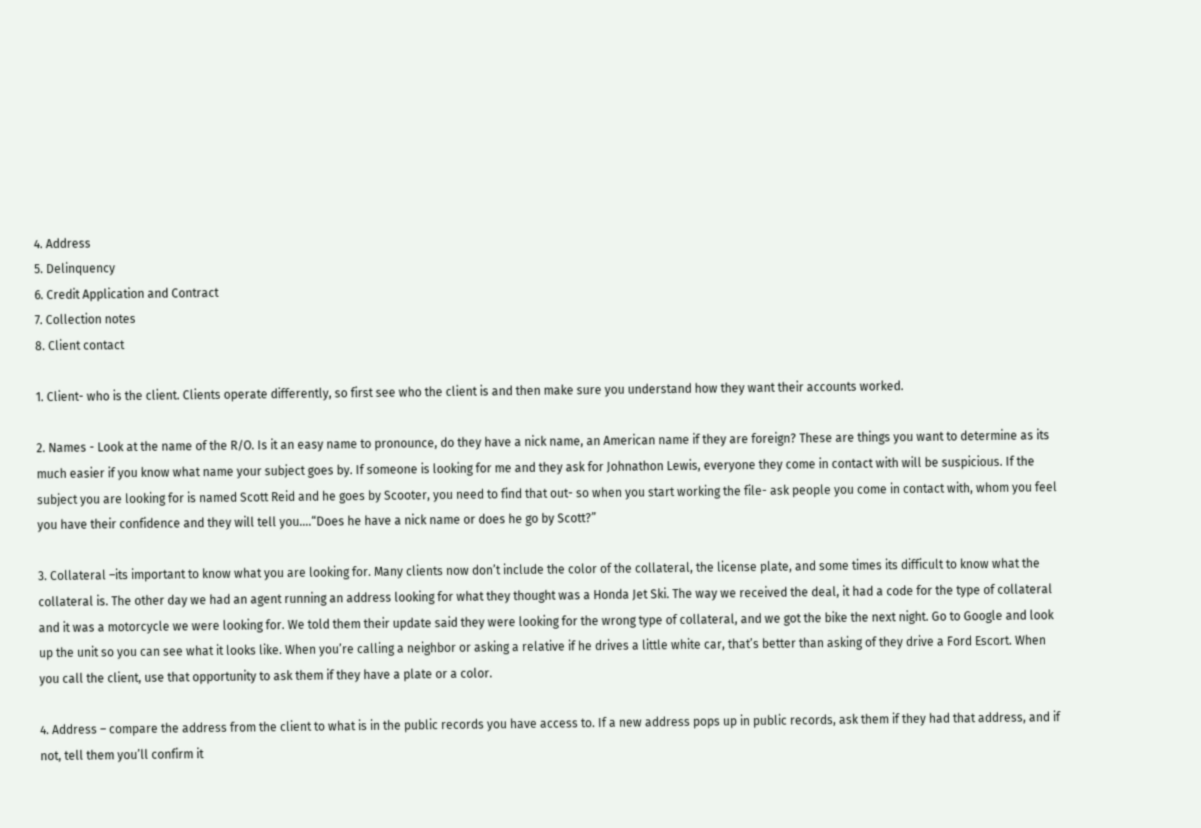4. Address
5. Delinquency
6. Credit Application and Contract
7. Collection notes
8. Client contact

1. Client- who is the client. Clients operate differently, so first see who the client is and then make sure you understand how they want their accounts worked.

2. Names - Look at the name of the R/O. Is it an easy name to pronounce, do they have a nick name, an American name if they are foreign? These are things you want to determine as its much easier if you know what name your subject goes by. If someone is looking for me and they ask for Johnathon Lewis, everyone they come in contact with will be suspicious. If the subject you are looking for is named Scott Reid and he goes by Scooter, you need to find that out- so when you start working the file- ask people you come in contact with, whom you feel you have their confidence and they will tell you….“Does he have a nick name or does he go by Scott?”

3. Collateral –its important to know what you are looking for. Many clients now don’t include the color of the collateral, the license plate, and some times its difficult to know what the collateral is. The other day we had an agent running an address looking for what they thought was a Honda Jet Ski. The way we received the deal, it had a code for the type of collateral and it was a motorcycle we were looking for. We told them their update said they were looking for the wrong type of collateral, and we got the bike the next night. Go to Google and look up the unit so you can see what it looks like. When you’re calling a neighbor or asking a relative if he drives a little white car, that’s better than asking of they drive a Ford Escort. When you call the client, use that opportunity to ask them if they have a plate or a color.

4. Address – compare the address from the client to what is in the public records you have access to. If a new address pops up in public records, ask them if they had that address, and if not, tell them you’ll confirm it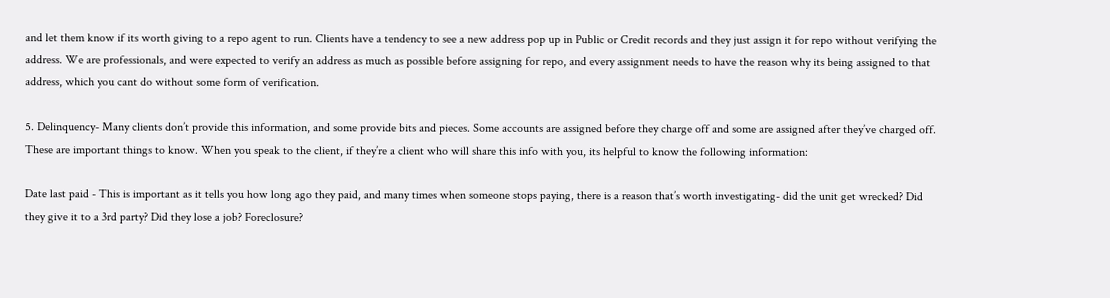and let them know if its worth giving to a repo agent to run. Clients have a tendency to see a new address pop up in Public or Credit records and they just assign it for repo without verifying the address. We are professionals, and were expected to verify an address as much as possible before assigning for repo, and every assignment needs to have the reason why its being assigned to that address, which you cant do without some form of verification.

5. Delinquency- Many clients don’t provide this information, and some provide bits and pieces. Some accounts are assigned before they charge off and some are assigned after they’ve charged off. These are important things to know. When you speak to the client, if they’re a client who will share this info with you, its helpful to know the following information:

Date last paid - This is important as it tells you how long ago they paid, and many times when someone stops paying, there is a reason that’s worth investigating- did the unit get wrecked? Did they give it to a 3rd party? Did they lose a job? Foreclosure?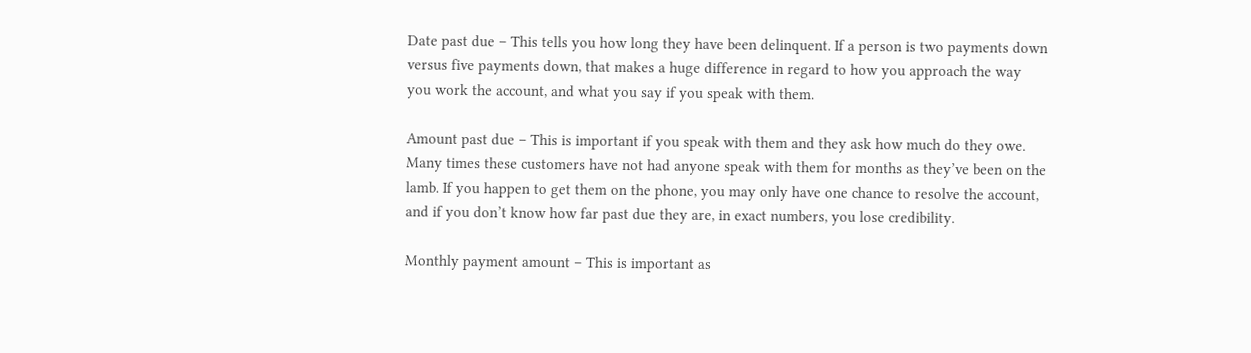Date past due – This tells you how long they have been delinquent. If a person is two payments down versus five payments down, that makes a huge difference in regard to how you approach the way you work the account, and what you say if you speak with them.

Amount past due – This is important if you speak with them and they ask how much do they owe. Many times these customers have not had anyone speak with them for months as they’ve been on the lamb. If you happen to get them on the phone, you may only have one chance to resolve the account, and if you don’t know how far past due they are, in exact numbers, you lose credibility.

Monthly payment amount – This is important as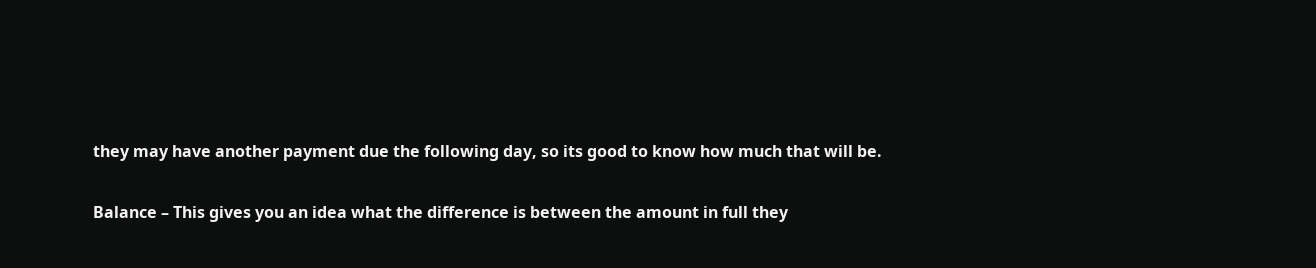they may have another payment due the following day, so its good to know how much that will be.

Balance – This gives you an idea what the difference is between the amount in full they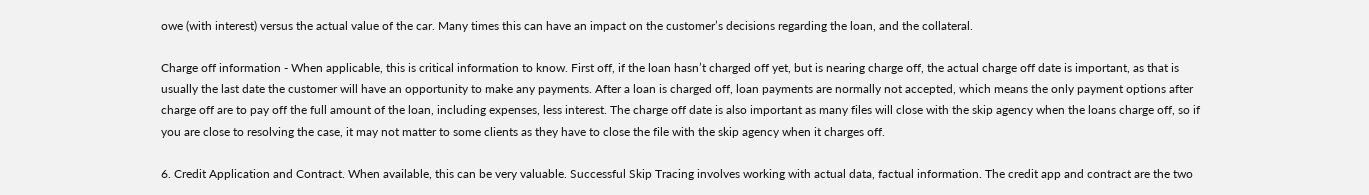owe (with interest) versus the actual value of the car. Many times this can have an impact on the customer’s decisions regarding the loan, and the collateral.

Charge off information - When applicable, this is critical information to know. First off, if the loan hasn’t charged off yet, but is nearing charge off, the actual charge off date is important, as that is usually the last date the customer will have an opportunity to make any payments. After a loan is charged off, loan payments are normally not accepted, which means the only payment options after charge off are to pay off the full amount of the loan, including expenses, less interest. The charge off date is also important as many files will close with the skip agency when the loans charge off, so if you are close to resolving the case, it may not matter to some clients as they have to close the file with the skip agency when it charges off.

6. Credit Application and Contract. When available, this can be very valuable. Successful Skip Tracing involves working with actual data, factual information. The credit app and contract are the two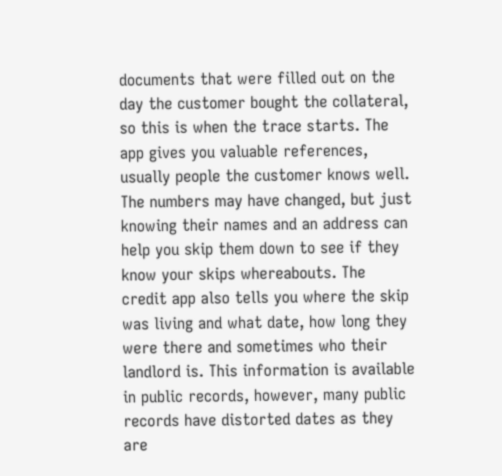documents that were filled out on the day the customer bought the collateral, so this is when the trace starts. The app gives you valuable references, usually people the customer knows well. The numbers may have changed, but just knowing their names and an address can help you skip them down to see if they know your skips whereabouts. The credit app also tells you where the skip was living and what date, how long they were there and sometimes who their landlord is. This information is available in public records, however, many public records have distorted dates as they are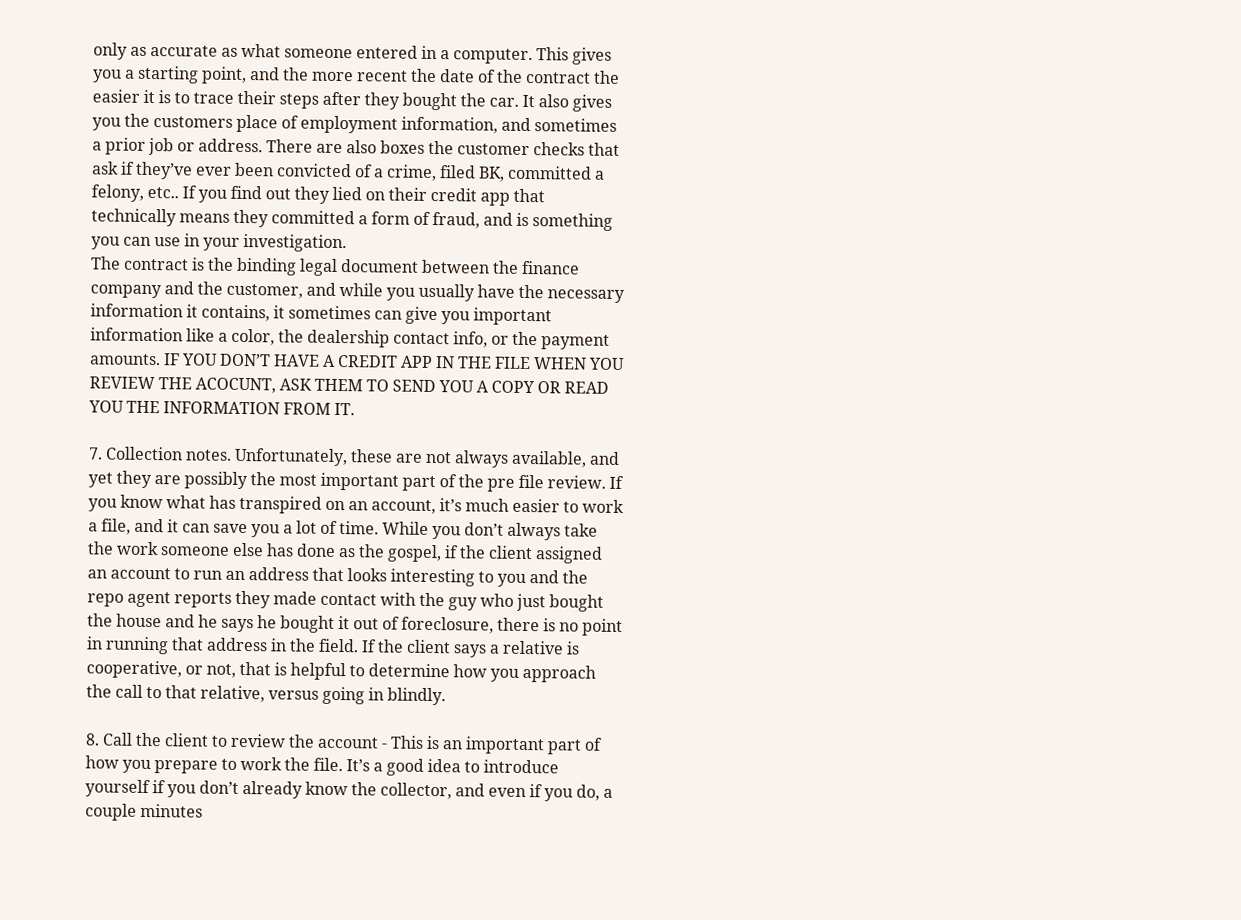only as accurate as what someone entered in a computer. This gives you a starting point, and the more recent the date of the contract the easier it is to trace their steps after they bought the car. It also gives you the customers place of employment information, and sometimes a prior job or address. There are also boxes the customer checks that ask if they’ve ever been convicted of a crime, filed BK, committed a felony, etc.. If you find out they lied on their credit app that technically means they committed a form of fraud, and is something you can use in your investigation.
The contract is the binding legal document between the finance company and the customer, and while you usually have the necessary information it contains, it sometimes can give you important information like a color, the dealership contact info, or the payment amounts. IF YOU DON’T HAVE A CREDIT APP IN THE FILE WHEN YOU REVIEW THE ACOCUNT, ASK THEM TO SEND YOU A COPY OR READ YOU THE INFORMATION FROM IT.

7. Collection notes. Unfortunately, these are not always available, and yet they are possibly the most important part of the pre file review. If you know what has transpired on an account, it’s much easier to work a file, and it can save you a lot of time. While you don’t always take the work someone else has done as the gospel, if the client assigned an account to run an address that looks interesting to you and the repo agent reports they made contact with the guy who just bought the house and he says he bought it out of foreclosure, there is no point in running that address in the field. If the client says a relative is cooperative, or not, that is helpful to determine how you approach the call to that relative, versus going in blindly.

8. Call the client to review the account - This is an important part of how you prepare to work the file. It’s a good idea to introduce yourself if you don’t already know the collector, and even if you do, a couple minutes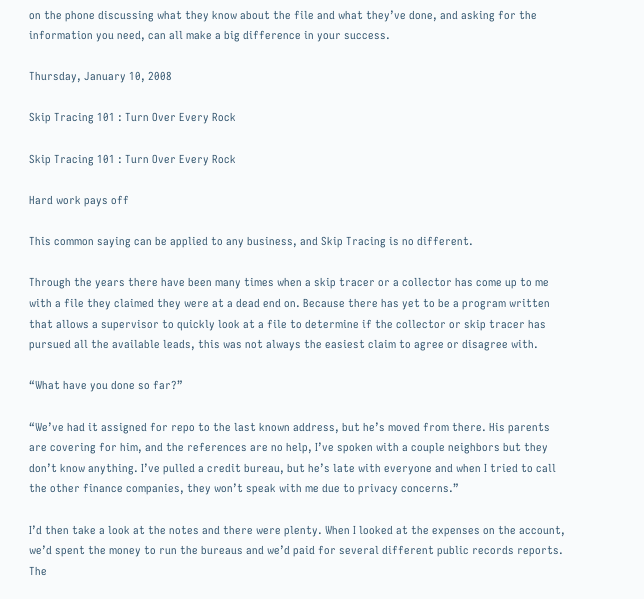on the phone discussing what they know about the file and what they’ve done, and asking for the information you need, can all make a big difference in your success.

Thursday, January 10, 2008

Skip Tracing 101 : Turn Over Every Rock

Skip Tracing 101 : Turn Over Every Rock

Hard work pays off

This common saying can be applied to any business, and Skip Tracing is no different.

Through the years there have been many times when a skip tracer or a collector has come up to me with a file they claimed they were at a dead end on. Because there has yet to be a program written that allows a supervisor to quickly look at a file to determine if the collector or skip tracer has pursued all the available leads, this was not always the easiest claim to agree or disagree with.

“What have you done so far?”

“We’ve had it assigned for repo to the last known address, but he’s moved from there. His parents are covering for him, and the references are no help, I’ve spoken with a couple neighbors but they don’t know anything. I’ve pulled a credit bureau, but he’s late with everyone and when I tried to call the other finance companies, they won’t speak with me due to privacy concerns.”

I’d then take a look at the notes and there were plenty. When I looked at the expenses on the account, we’d spent the money to run the bureaus and we’d paid for several different public records reports. The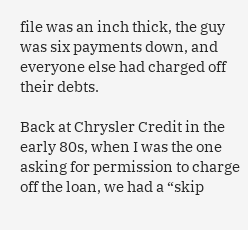file was an inch thick, the guy was six payments down, and everyone else had charged off their debts.

Back at Chrysler Credit in the early 80s, when I was the one asking for permission to charge off the loan, we had a “skip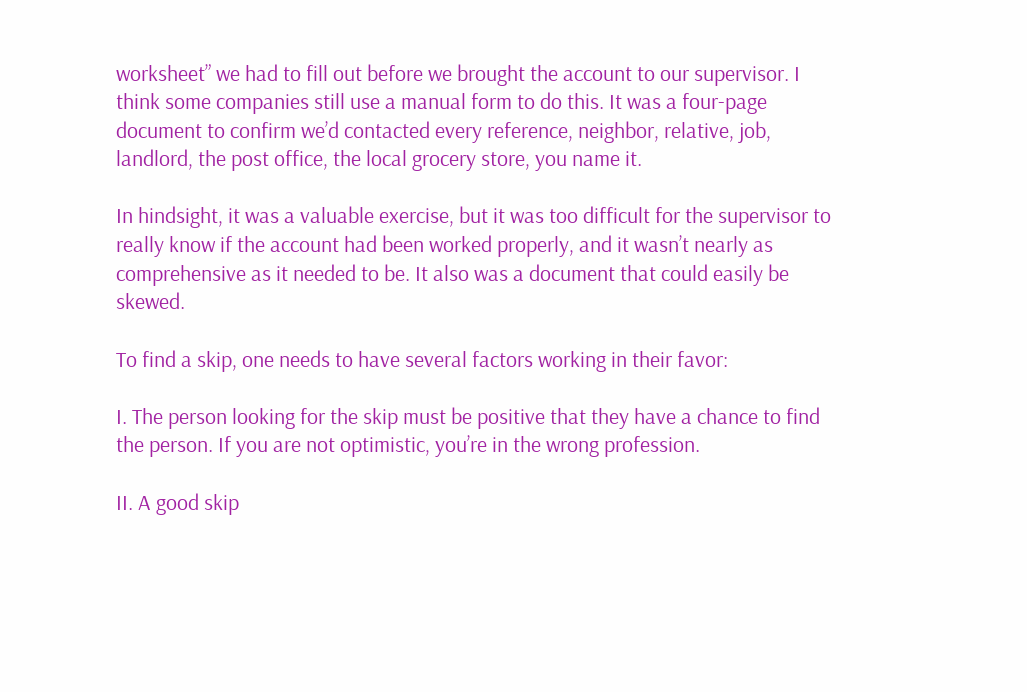worksheet” we had to fill out before we brought the account to our supervisor. I think some companies still use a manual form to do this. It was a four-page document to confirm we’d contacted every reference, neighbor, relative, job, landlord, the post office, the local grocery store, you name it.

In hindsight, it was a valuable exercise, but it was too difficult for the supervisor to really know if the account had been worked properly, and it wasn’t nearly as comprehensive as it needed to be. It also was a document that could easily be skewed.

To find a skip, one needs to have several factors working in their favor:

I. The person looking for the skip must be positive that they have a chance to find the person. If you are not optimistic, you’re in the wrong profession.

II. A good skip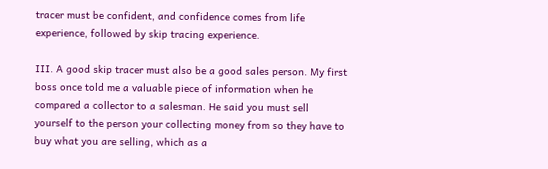tracer must be confident, and confidence comes from life experience, followed by skip tracing experience.

III. A good skip tracer must also be a good sales person. My first boss once told me a valuable piece of information when he compared a collector to a salesman. He said you must sell yourself to the person your collecting money from so they have to buy what you are selling, which as a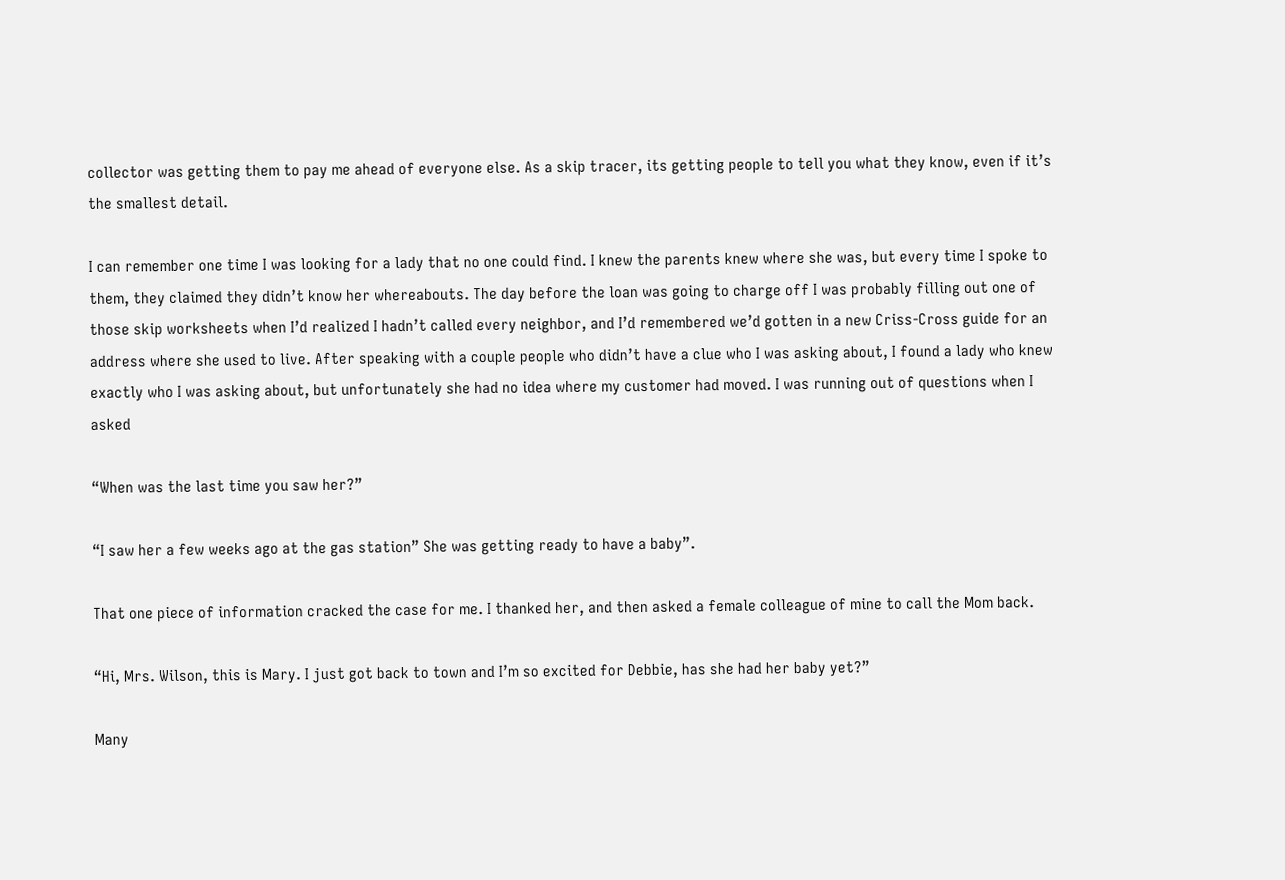collector was getting them to pay me ahead of everyone else. As a skip tracer, its getting people to tell you what they know, even if it’s the smallest detail.

I can remember one time I was looking for a lady that no one could find. I knew the parents knew where she was, but every time I spoke to them, they claimed they didn’t know her whereabouts. The day before the loan was going to charge off I was probably filling out one of those skip worksheets when I’d realized I hadn’t called every neighbor, and I’d remembered we’d gotten in a new Criss-Cross guide for an address where she used to live. After speaking with a couple people who didn’t have a clue who I was asking about, I found a lady who knew exactly who I was asking about, but unfortunately she had no idea where my customer had moved. I was running out of questions when I asked

“When was the last time you saw her?”

“I saw her a few weeks ago at the gas station” She was getting ready to have a baby”.

That one piece of information cracked the case for me. I thanked her, and then asked a female colleague of mine to call the Mom back.

“Hi, Mrs. Wilson, this is Mary. I just got back to town and I’m so excited for Debbie, has she had her baby yet?”

Many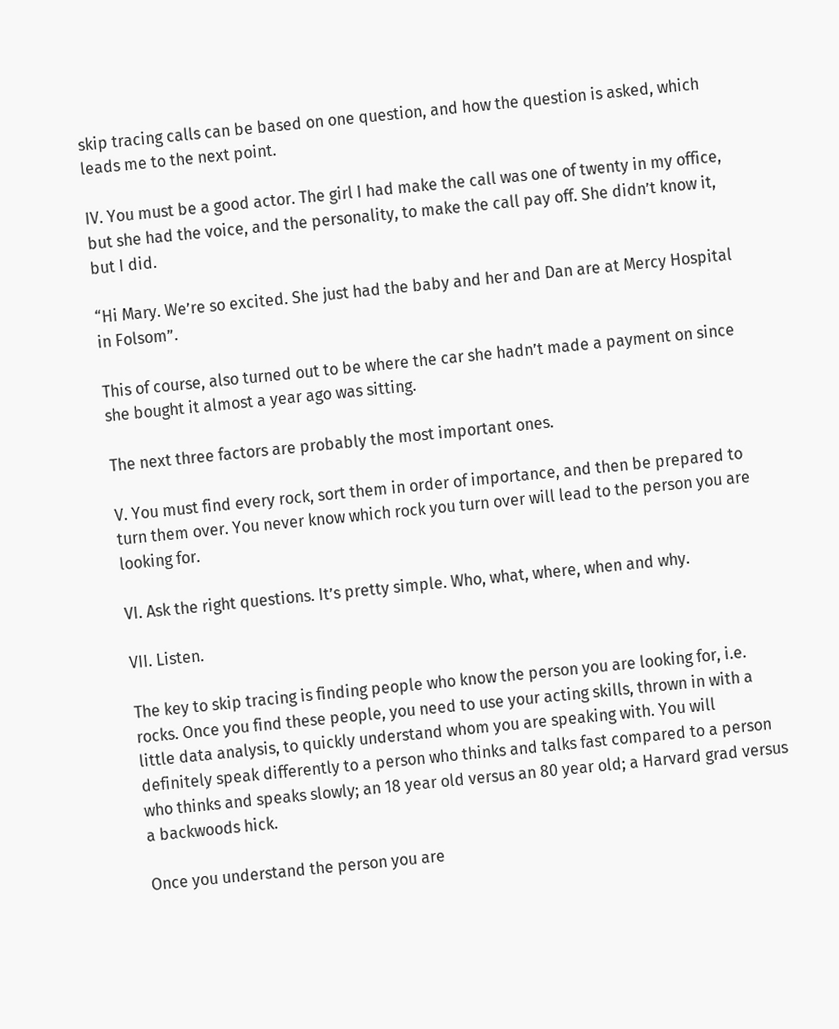skip tracing calls can be based on one question, and how the question is asked, which leads me to the next point.

IV. You must be a good actor. The girl I had make the call was one of twenty in my office, but she had the voice, and the personality, to make the call pay off. She didn’t know it, but I did.

“Hi Mary. We’re so excited. She just had the baby and her and Dan are at Mercy Hospital in Folsom”.

This of course, also turned out to be where the car she hadn’t made a payment on since she bought it almost a year ago was sitting.

The next three factors are probably the most important ones.

V. You must find every rock, sort them in order of importance, and then be prepared to turn them over. You never know which rock you turn over will lead to the person you are looking for.

VI. Ask the right questions. It’s pretty simple. Who, what, where, when and why.

VII. Listen.

The key to skip tracing is finding people who know the person you are looking for, i.e. rocks. Once you find these people, you need to use your acting skills, thrown in with a little data analysis, to quickly understand whom you are speaking with. You will definitely speak differently to a person who thinks and talks fast compared to a person who thinks and speaks slowly; an 18 year old versus an 80 year old; a Harvard grad versus a backwoods hick.

Once you understand the person you are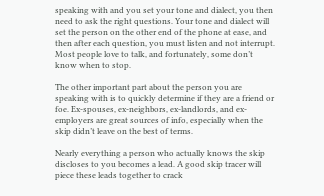speaking with and you set your tone and dialect, you then need to ask the right questions. Your tone and dialect will set the person on the other end of the phone at ease, and then after each question, you must listen and not interrupt. Most people love to talk, and fortunately, some don’t know when to stop.

The other important part about the person you are speaking with is to quickly determine if they are a friend or foe. Ex-spouses, ex-neighbors, ex-landlords, and ex-employers are great sources of info, especially when the skip didn’t leave on the best of terms.

Nearly everything a person who actually knows the skip discloses to you becomes a lead. A good skip tracer will piece these leads together to crack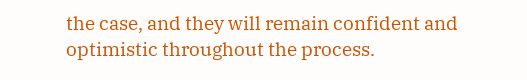the case, and they will remain confident and optimistic throughout the process.